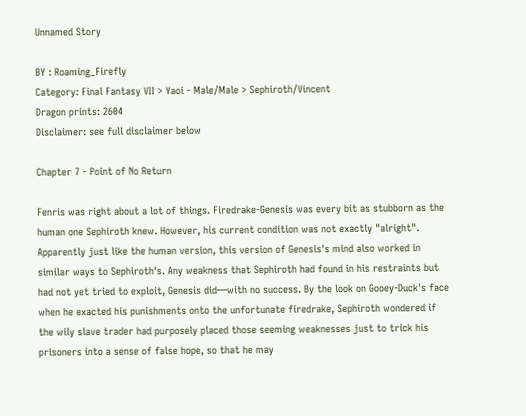Unnamed Story

BY : Roaming_Firefly
Category: Final Fantasy VII > Yaoi - Male/Male > Sephiroth/Vincent
Dragon prints: 2604
Disclaimer: see full disclaimer below

Chapter 7 - Point of No Return

Fenris was right about a lot of things. Firedrake-Genesis was every bit as stubborn as the human one Sephiroth knew. However, his current condition was not exactly "alright". Apparently just like the human version, this version of Genesis's mind also worked in similar ways to Sephiroth's. Any weakness that Sephiroth had found in his restraints but had not yet tried to exploit, Genesis did—with no success. By the look on Gooey-Duck's face when he exacted his punishments onto the unfortunate firedrake, Sephiroth wondered if the wily slave trader had purposely placed those seeming weaknesses just to trick his prisoners into a sense of false hope, so that he may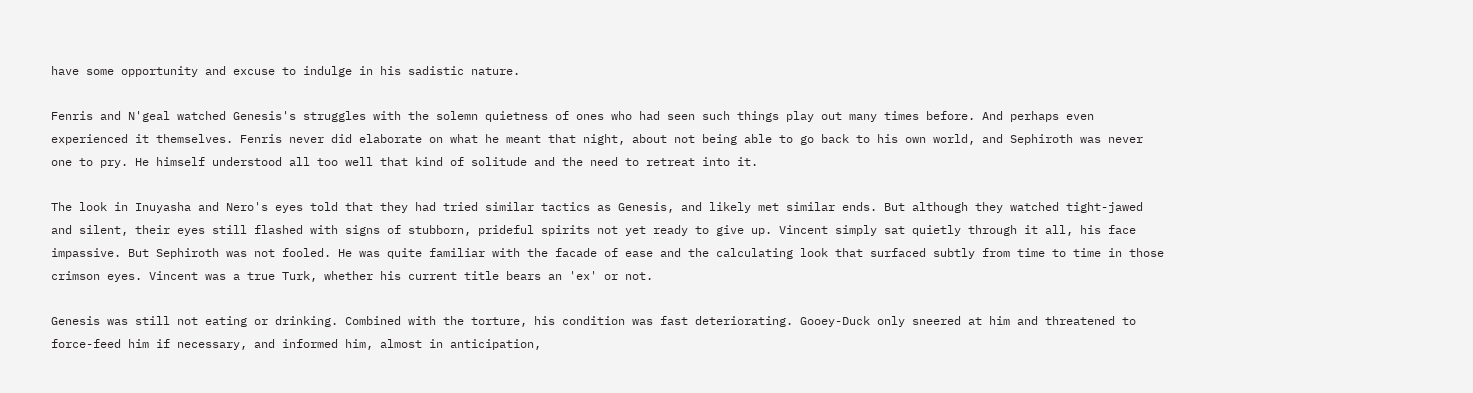have some opportunity and excuse to indulge in his sadistic nature.

Fenris and N'geal watched Genesis's struggles with the solemn quietness of ones who had seen such things play out many times before. And perhaps even experienced it themselves. Fenris never did elaborate on what he meant that night, about not being able to go back to his own world, and Sephiroth was never one to pry. He himself understood all too well that kind of solitude and the need to retreat into it.

The look in Inuyasha and Nero's eyes told that they had tried similar tactics as Genesis, and likely met similar ends. But although they watched tight-jawed and silent, their eyes still flashed with signs of stubborn, prideful spirits not yet ready to give up. Vincent simply sat quietly through it all, his face impassive. But Sephiroth was not fooled. He was quite familiar with the facade of ease and the calculating look that surfaced subtly from time to time in those crimson eyes. Vincent was a true Turk, whether his current title bears an 'ex' or not.

Genesis was still not eating or drinking. Combined with the torture, his condition was fast deteriorating. Gooey-Duck only sneered at him and threatened to force-feed him if necessary, and informed him, almost in anticipation,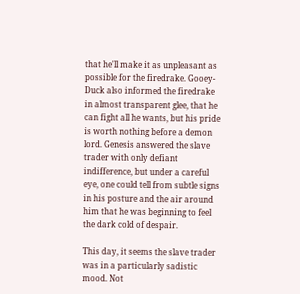that he'll make it as unpleasant as possible for the firedrake. Gooey-Duck also informed the firedrake in almost transparent glee, that he can fight all he wants, but his pride is worth nothing before a demon lord. Genesis answered the slave trader with only defiant indifference, but under a careful eye, one could tell from subtle signs in his posture and the air around him that he was beginning to feel the dark cold of despair.

This day, it seems the slave trader was in a particularly sadistic mood. Not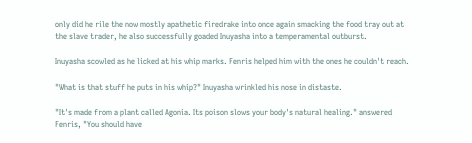only did he rile the now mostly apathetic firedrake into once again smacking the food tray out at the slave trader, he also successfully goaded Inuyasha into a temperamental outburst.

Inuyasha scowled as he licked at his whip marks. Fenris helped him with the ones he couldn't reach.

"What is that stuff he puts in his whip?" Inuyasha wrinkled his nose in distaste.

"It's made from a plant called Agonia. Its poison slows your body's natural healing." answered Fenris, "You should have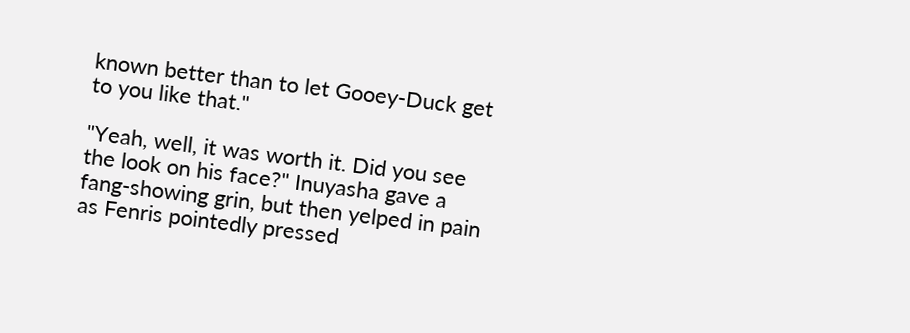known better than to let Gooey-Duck get to you like that."

"Yeah, well, it was worth it. Did you see the look on his face?" Inuyasha gave a fang-showing grin, but then yelped in pain as Fenris pointedly pressed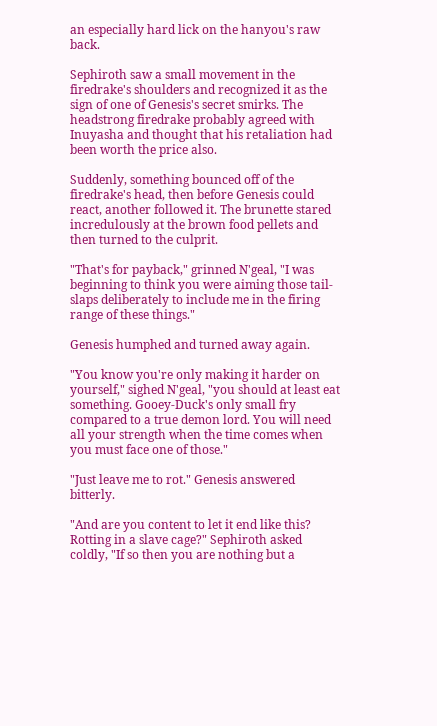an especially hard lick on the hanyou's raw back.

Sephiroth saw a small movement in the firedrake's shoulders and recognized it as the sign of one of Genesis's secret smirks. The headstrong firedrake probably agreed with Inuyasha and thought that his retaliation had been worth the price also.

Suddenly, something bounced off of the firedrake's head, then before Genesis could react, another followed it. The brunette stared incredulously at the brown food pellets and then turned to the culprit.

"That's for payback," grinned N'geal, "I was beginning to think you were aiming those tail-slaps deliberately to include me in the firing range of these things."

Genesis humphed and turned away again.

"You know you're only making it harder on yourself," sighed N'geal, "you should at least eat something. Gooey-Duck's only small fry compared to a true demon lord. You will need all your strength when the time comes when you must face one of those."

"Just leave me to rot." Genesis answered bitterly.

"And are you content to let it end like this? Rotting in a slave cage?" Sephiroth asked coldly, "If so then you are nothing but a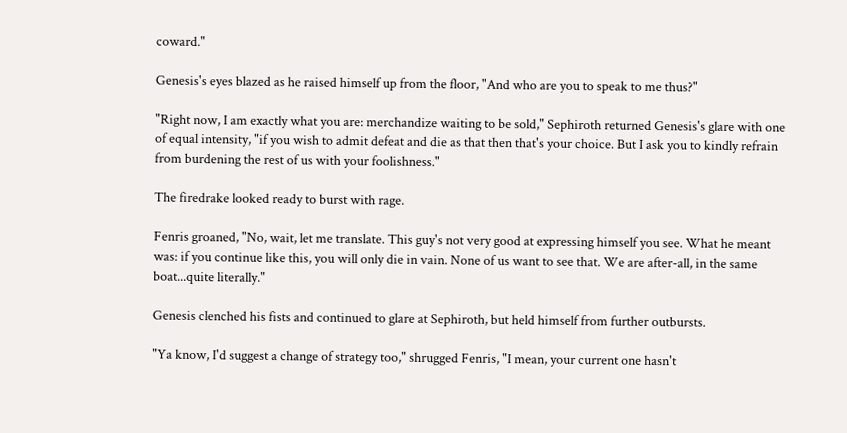coward."

Genesis's eyes blazed as he raised himself up from the floor, "And who are you to speak to me thus?"

"Right now, I am exactly what you are: merchandize waiting to be sold," Sephiroth returned Genesis's glare with one of equal intensity, "if you wish to admit defeat and die as that then that's your choice. But I ask you to kindly refrain from burdening the rest of us with your foolishness."

The firedrake looked ready to burst with rage.

Fenris groaned, "No, wait, let me translate. This guy's not very good at expressing himself you see. What he meant was: if you continue like this, you will only die in vain. None of us want to see that. We are after-all, in the same boat...quite literally."

Genesis clenched his fists and continued to glare at Sephiroth, but held himself from further outbursts.

"Ya know, I'd suggest a change of strategy too," shrugged Fenris, "I mean, your current one hasn't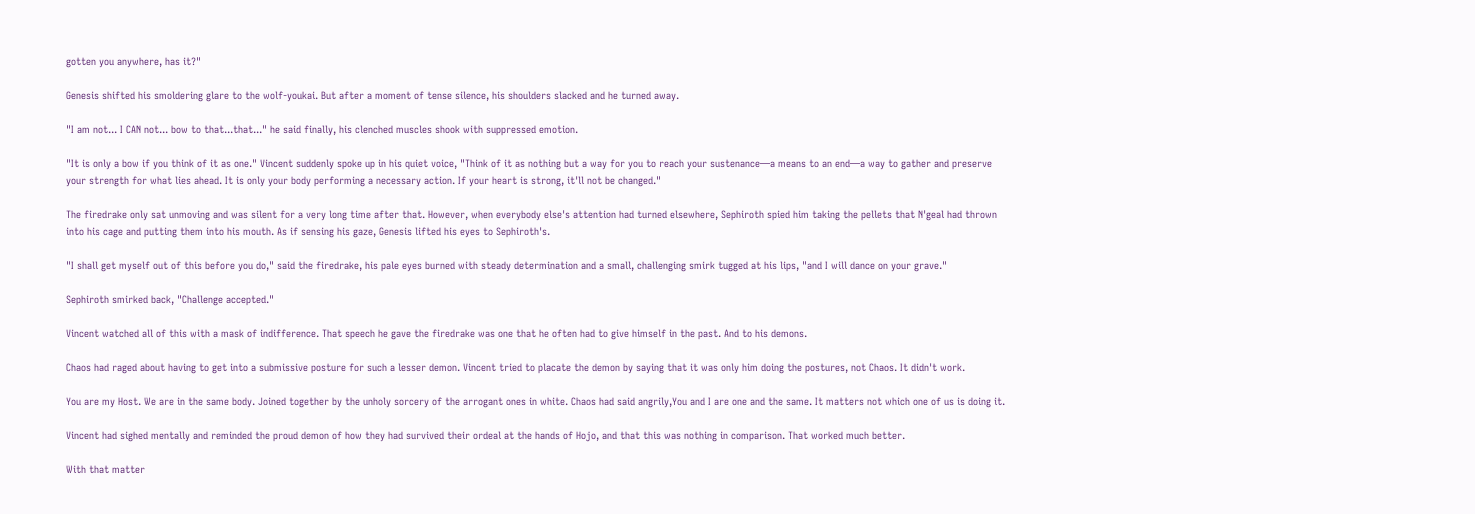gotten you anywhere, has it?"

Genesis shifted his smoldering glare to the wolf-youkai. But after a moment of tense silence, his shoulders slacked and he turned away.

"I am not... I CAN not... bow to that...that..." he said finally, his clenched muscles shook with suppressed emotion.

"It is only a bow if you think of it as one." Vincent suddenly spoke up in his quiet voice, "Think of it as nothing but a way for you to reach your sustenance—a means to an end—a way to gather and preserve your strength for what lies ahead. It is only your body performing a necessary action. If your heart is strong, it'll not be changed."

The firedrake only sat unmoving and was silent for a very long time after that. However, when everybody else's attention had turned elsewhere, Sephiroth spied him taking the pellets that N'geal had thrown into his cage and putting them into his mouth. As if sensing his gaze, Genesis lifted his eyes to Sephiroth's.

"I shall get myself out of this before you do," said the firedrake, his pale eyes burned with steady determination and a small, challenging smirk tugged at his lips, "and I will dance on your grave."

Sephiroth smirked back, "Challenge accepted."

Vincent watched all of this with a mask of indifference. That speech he gave the firedrake was one that he often had to give himself in the past. And to his demons.

Chaos had raged about having to get into a submissive posture for such a lesser demon. Vincent tried to placate the demon by saying that it was only him doing the postures, not Chaos. It didn't work.

You are my Host. We are in the same body. Joined together by the unholy sorcery of the arrogant ones in white. Chaos had said angrily,You and I are one and the same. It matters not which one of us is doing it.

Vincent had sighed mentally and reminded the proud demon of how they had survived their ordeal at the hands of Hojo, and that this was nothing in comparison. That worked much better.

With that matter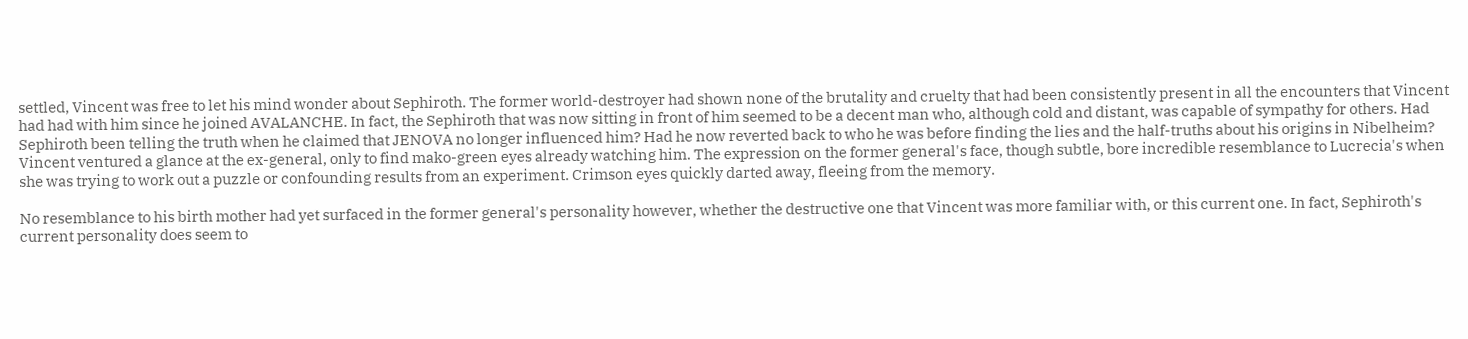settled, Vincent was free to let his mind wonder about Sephiroth. The former world-destroyer had shown none of the brutality and cruelty that had been consistently present in all the encounters that Vincent had had with him since he joined AVALANCHE. In fact, the Sephiroth that was now sitting in front of him seemed to be a decent man who, although cold and distant, was capable of sympathy for others. Had Sephiroth been telling the truth when he claimed that JENOVA no longer influenced him? Had he now reverted back to who he was before finding the lies and the half-truths about his origins in Nibelheim? Vincent ventured a glance at the ex-general, only to find mako-green eyes already watching him. The expression on the former general's face, though subtle, bore incredible resemblance to Lucrecia's when she was trying to work out a puzzle or confounding results from an experiment. Crimson eyes quickly darted away, fleeing from the memory.

No resemblance to his birth mother had yet surfaced in the former general's personality however, whether the destructive one that Vincent was more familiar with, or this current one. In fact, Sephiroth's current personality does seem to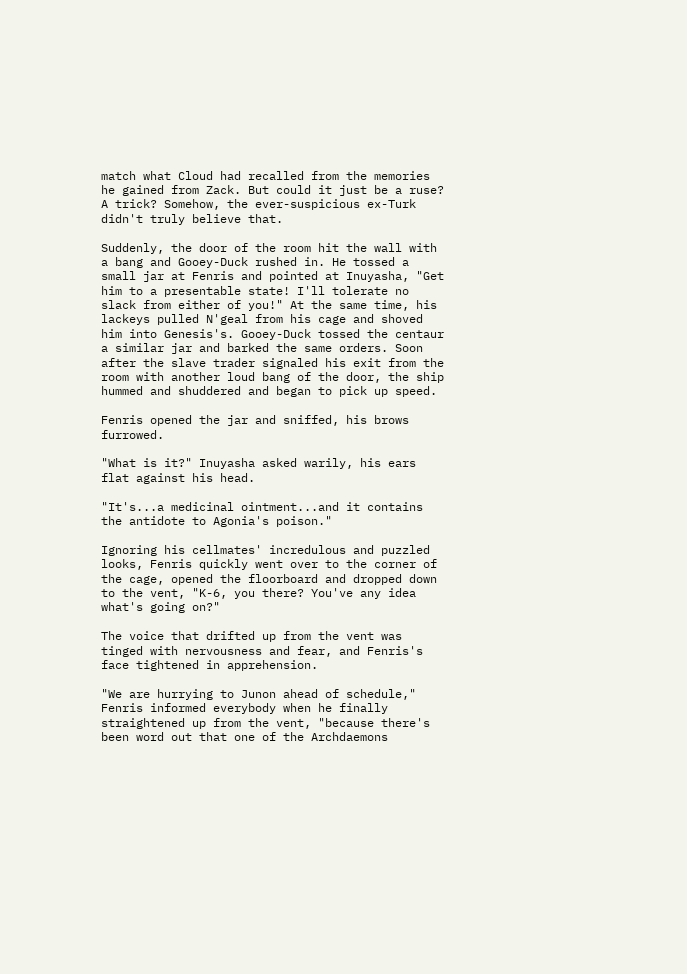match what Cloud had recalled from the memories he gained from Zack. But could it just be a ruse? A trick? Somehow, the ever-suspicious ex-Turk didn't truly believe that.

Suddenly, the door of the room hit the wall with a bang and Gooey-Duck rushed in. He tossed a small jar at Fenris and pointed at Inuyasha, "Get him to a presentable state! I'll tolerate no slack from either of you!" At the same time, his lackeys pulled N'geal from his cage and shoved him into Genesis's. Gooey-Duck tossed the centaur a similar jar and barked the same orders. Soon after the slave trader signaled his exit from the room with another loud bang of the door, the ship hummed and shuddered and began to pick up speed.

Fenris opened the jar and sniffed, his brows furrowed.

"What is it?" Inuyasha asked warily, his ears flat against his head.

"It's...a medicinal ointment...and it contains the antidote to Agonia's poison."

Ignoring his cellmates' incredulous and puzzled looks, Fenris quickly went over to the corner of the cage, opened the floorboard and dropped down to the vent, "K-6, you there? You've any idea what's going on?"

The voice that drifted up from the vent was tinged with nervousness and fear, and Fenris's face tightened in apprehension.

"We are hurrying to Junon ahead of schedule," Fenris informed everybody when he finally straightened up from the vent, "because there's been word out that one of the Archdaemons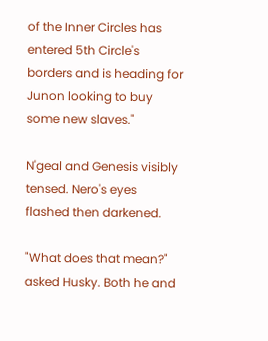of the Inner Circles has entered 5th Circle's borders and is heading for Junon looking to buy some new slaves."

N'geal and Genesis visibly tensed. Nero's eyes flashed then darkened.

"What does that mean?" asked Husky. Both he and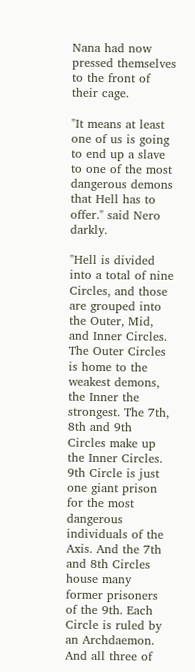Nana had now pressed themselves to the front of their cage.

"It means at least one of us is going to end up a slave to one of the most dangerous demons that Hell has to offer." said Nero darkly.

"Hell is divided into a total of nine Circles, and those are grouped into the Outer, Mid, and Inner Circles. The Outer Circles is home to the weakest demons, the Inner the strongest. The 7th, 8th and 9th Circles make up the Inner Circles. 9th Circle is just one giant prison for the most dangerous individuals of the Axis. And the 7th and 8th Circles house many former prisoners of the 9th. Each Circle is ruled by an Archdaemon. And all three of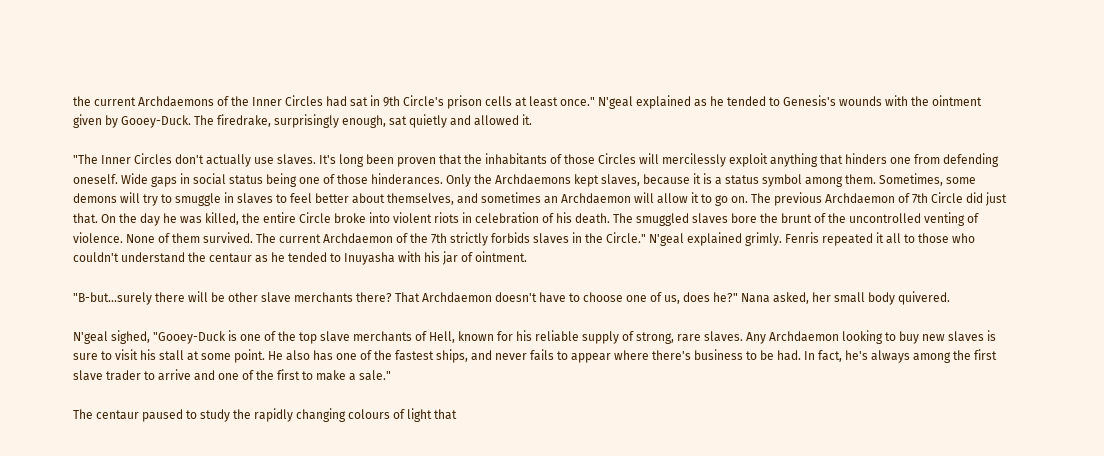the current Archdaemons of the Inner Circles had sat in 9th Circle's prison cells at least once." N'geal explained as he tended to Genesis's wounds with the ointment given by Gooey-Duck. The firedrake, surprisingly enough, sat quietly and allowed it.

"The Inner Circles don't actually use slaves. It's long been proven that the inhabitants of those Circles will mercilessly exploit anything that hinders one from defending oneself. Wide gaps in social status being one of those hinderances. Only the Archdaemons kept slaves, because it is a status symbol among them. Sometimes, some demons will try to smuggle in slaves to feel better about themselves, and sometimes an Archdaemon will allow it to go on. The previous Archdaemon of 7th Circle did just that. On the day he was killed, the entire Circle broke into violent riots in celebration of his death. The smuggled slaves bore the brunt of the uncontrolled venting of violence. None of them survived. The current Archdaemon of the 7th strictly forbids slaves in the Circle." N'geal explained grimly. Fenris repeated it all to those who couldn't understand the centaur as he tended to Inuyasha with his jar of ointment.

"B-but...surely there will be other slave merchants there? That Archdaemon doesn't have to choose one of us, does he?" Nana asked, her small body quivered.

N'geal sighed, "Gooey-Duck is one of the top slave merchants of Hell, known for his reliable supply of strong, rare slaves. Any Archdaemon looking to buy new slaves is sure to visit his stall at some point. He also has one of the fastest ships, and never fails to appear where there's business to be had. In fact, he's always among the first slave trader to arrive and one of the first to make a sale."

The centaur paused to study the rapidly changing colours of light that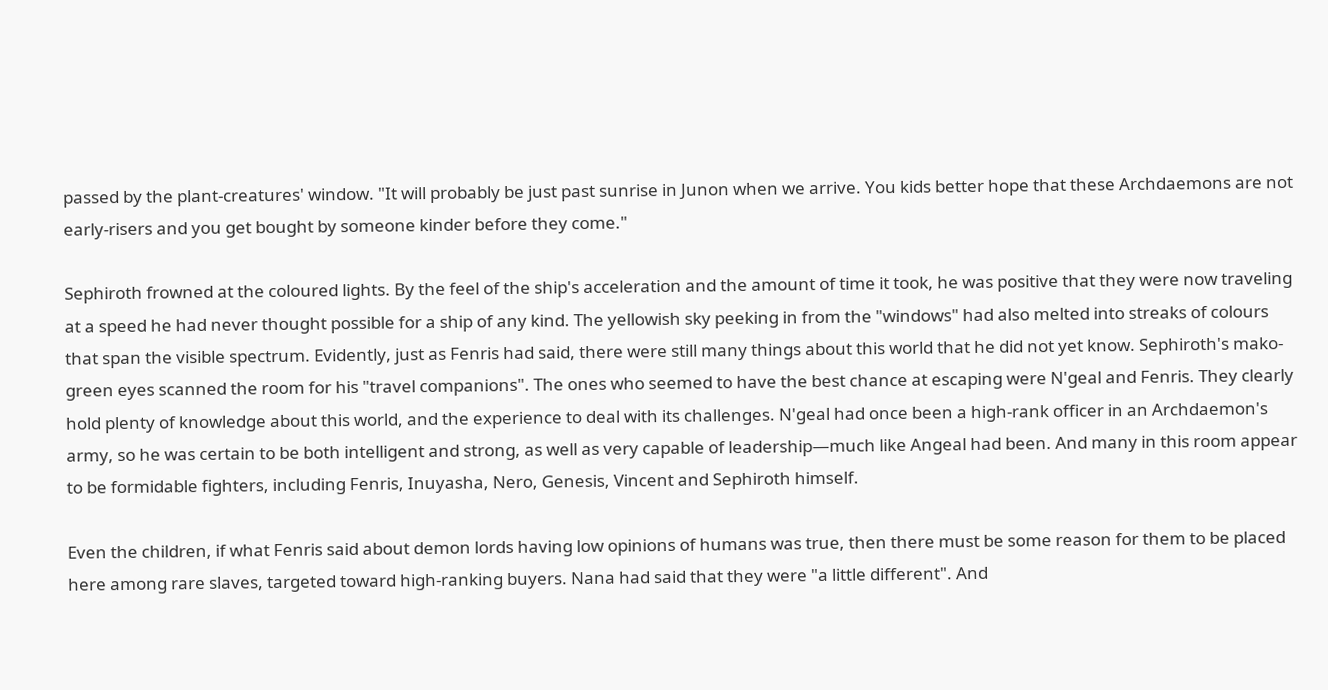passed by the plant-creatures' window. "It will probably be just past sunrise in Junon when we arrive. You kids better hope that these Archdaemons are not early-risers and you get bought by someone kinder before they come."

Sephiroth frowned at the coloured lights. By the feel of the ship's acceleration and the amount of time it took, he was positive that they were now traveling at a speed he had never thought possible for a ship of any kind. The yellowish sky peeking in from the "windows" had also melted into streaks of colours that span the visible spectrum. Evidently, just as Fenris had said, there were still many things about this world that he did not yet know. Sephiroth's mako-green eyes scanned the room for his "travel companions". The ones who seemed to have the best chance at escaping were N'geal and Fenris. They clearly hold plenty of knowledge about this world, and the experience to deal with its challenges. N'geal had once been a high-rank officer in an Archdaemon's army, so he was certain to be both intelligent and strong, as well as very capable of leadership—much like Angeal had been. And many in this room appear to be formidable fighters, including Fenris, Inuyasha, Nero, Genesis, Vincent and Sephiroth himself.

Even the children, if what Fenris said about demon lords having low opinions of humans was true, then there must be some reason for them to be placed here among rare slaves, targeted toward high-ranking buyers. Nana had said that they were "a little different". And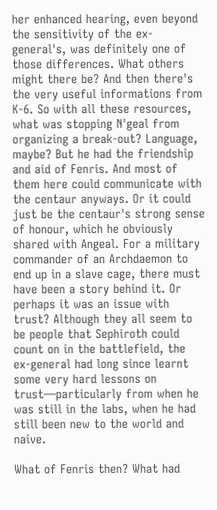her enhanced hearing, even beyond the sensitivity of the ex-general's, was definitely one of those differences. What others might there be? And then there's the very useful informations from K-6. So with all these resources, what was stopping N'geal from organizing a break-out? Language, maybe? But he had the friendship and aid of Fenris. And most of them here could communicate with the centaur anyways. Or it could just be the centaur's strong sense of honour, which he obviously shared with Angeal. For a military commander of an Archdaemon to end up in a slave cage, there must have been a story behind it. Or perhaps it was an issue with trust? Although they all seem to be people that Sephiroth could count on in the battlefield, the ex-general had long since learnt some very hard lessons on trust—particularly from when he was still in the labs, when he had still been new to the world and naive.

What of Fenris then? What had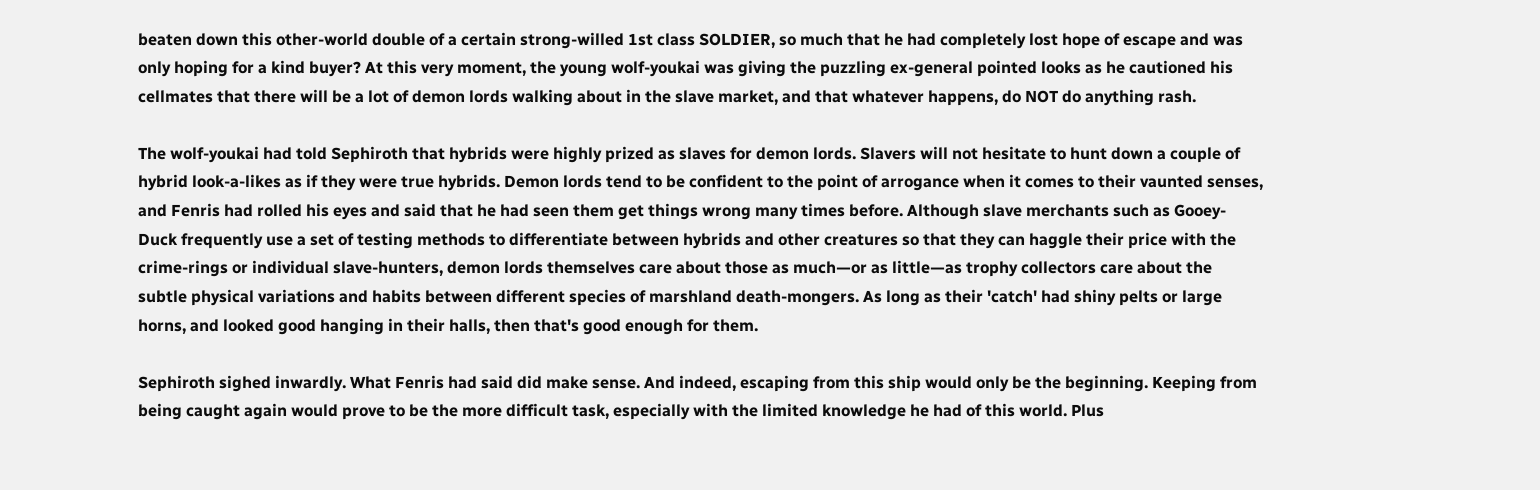beaten down this other-world double of a certain strong-willed 1st class SOLDIER, so much that he had completely lost hope of escape and was only hoping for a kind buyer? At this very moment, the young wolf-youkai was giving the puzzling ex-general pointed looks as he cautioned his cellmates that there will be a lot of demon lords walking about in the slave market, and that whatever happens, do NOT do anything rash.

The wolf-youkai had told Sephiroth that hybrids were highly prized as slaves for demon lords. Slavers will not hesitate to hunt down a couple of hybrid look-a-likes as if they were true hybrids. Demon lords tend to be confident to the point of arrogance when it comes to their vaunted senses, and Fenris had rolled his eyes and said that he had seen them get things wrong many times before. Although slave merchants such as Gooey-Duck frequently use a set of testing methods to differentiate between hybrids and other creatures so that they can haggle their price with the crime-rings or individual slave-hunters, demon lords themselves care about those as much—or as little—as trophy collectors care about the subtle physical variations and habits between different species of marshland death-mongers. As long as their 'catch' had shiny pelts or large horns, and looked good hanging in their halls, then that's good enough for them.

Sephiroth sighed inwardly. What Fenris had said did make sense. And indeed, escaping from this ship would only be the beginning. Keeping from being caught again would prove to be the more difficult task, especially with the limited knowledge he had of this world. Plus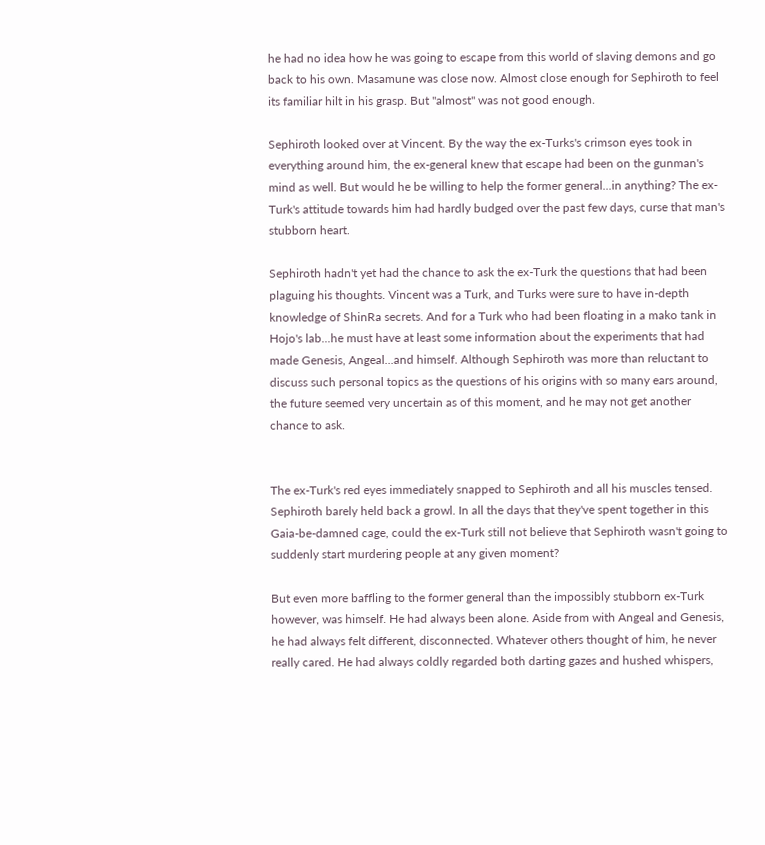he had no idea how he was going to escape from this world of slaving demons and go back to his own. Masamune was close now. Almost close enough for Sephiroth to feel its familiar hilt in his grasp. But "almost" was not good enough.

Sephiroth looked over at Vincent. By the way the ex-Turks's crimson eyes took in everything around him, the ex-general knew that escape had been on the gunman's mind as well. But would he be willing to help the former general...in anything? The ex-Turk's attitude towards him had hardly budged over the past few days, curse that man's stubborn heart.

Sephiroth hadn't yet had the chance to ask the ex-Turk the questions that had been plaguing his thoughts. Vincent was a Turk, and Turks were sure to have in-depth knowledge of ShinRa secrets. And for a Turk who had been floating in a mako tank in Hojo's lab...he must have at least some information about the experiments that had made Genesis, Angeal...and himself. Although Sephiroth was more than reluctant to discuss such personal topics as the questions of his origins with so many ears around, the future seemed very uncertain as of this moment, and he may not get another chance to ask.


The ex-Turk's red eyes immediately snapped to Sephiroth and all his muscles tensed. Sephiroth barely held back a growl. In all the days that they've spent together in this Gaia-be-damned cage, could the ex-Turk still not believe that Sephiroth wasn't going to suddenly start murdering people at any given moment?

But even more baffling to the former general than the impossibly stubborn ex-Turk however, was himself. He had always been alone. Aside from with Angeal and Genesis, he had always felt different, disconnected. Whatever others thought of him, he never really cared. He had always coldly regarded both darting gazes and hushed whispers,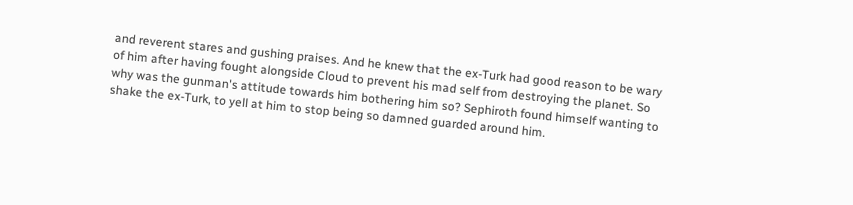and reverent stares and gushing praises. And he knew that the ex-Turk had good reason to be wary of him after having fought alongside Cloud to prevent his mad self from destroying the planet. So why was the gunman's attitude towards him bothering him so? Sephiroth found himself wanting to shake the ex-Turk, to yell at him to stop being so damned guarded around him.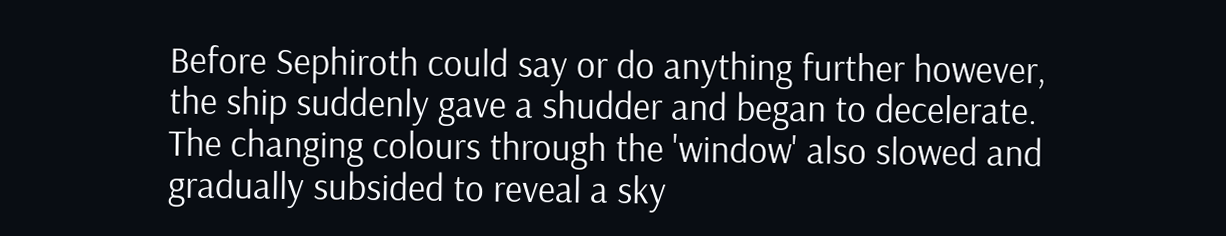Before Sephiroth could say or do anything further however, the ship suddenly gave a shudder and began to decelerate. The changing colours through the 'window' also slowed and gradually subsided to reveal a sky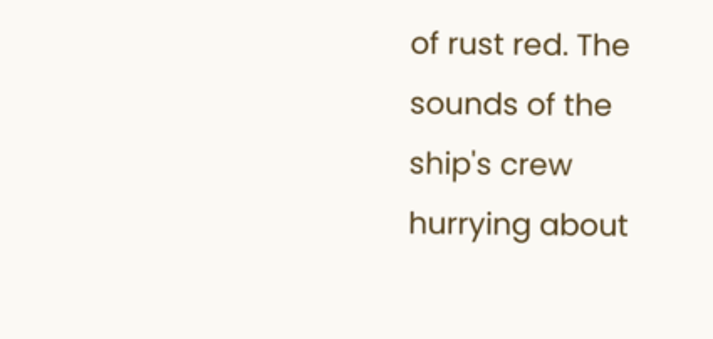of rust red. The sounds of the ship's crew hurrying about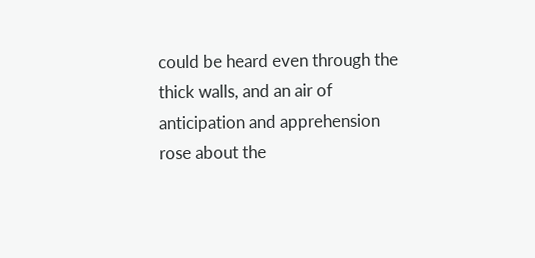could be heard even through the thick walls, and an air of anticipation and apprehension rose about the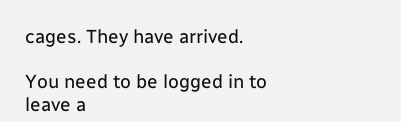cages. They have arrived.

You need to be logged in to leave a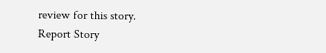review for this story.
Report Story